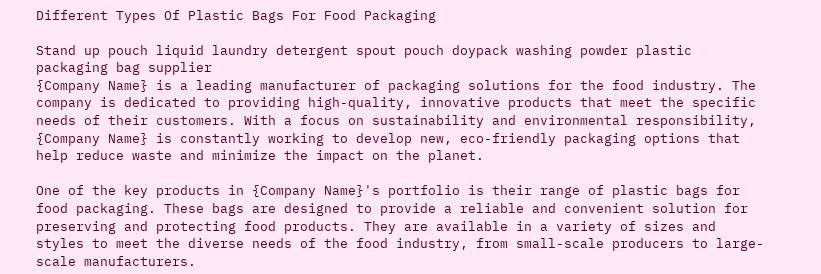Different Types Of Plastic Bags For Food Packaging

Stand up pouch liquid laundry detergent spout pouch doypack washing powder plastic  packaging bag supplier
{Company Name} is a leading manufacturer of packaging solutions for the food industry. The company is dedicated to providing high-quality, innovative products that meet the specific needs of their customers. With a focus on sustainability and environmental responsibility, {Company Name} is constantly working to develop new, eco-friendly packaging options that help reduce waste and minimize the impact on the planet.

One of the key products in {Company Name}'s portfolio is their range of plastic bags for food packaging. These bags are designed to provide a reliable and convenient solution for preserving and protecting food products. They are available in a variety of sizes and styles to meet the diverse needs of the food industry, from small-scale producers to large-scale manufacturers.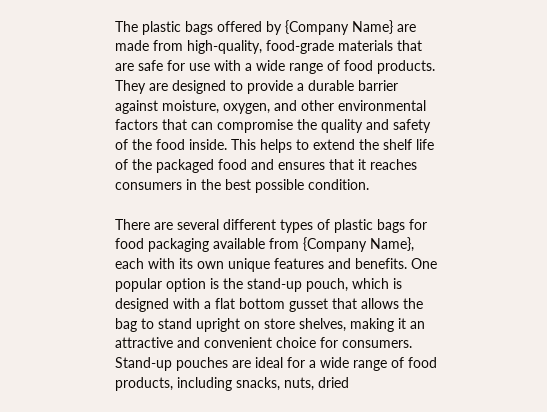The plastic bags offered by {Company Name} are made from high-quality, food-grade materials that are safe for use with a wide range of food products. They are designed to provide a durable barrier against moisture, oxygen, and other environmental factors that can compromise the quality and safety of the food inside. This helps to extend the shelf life of the packaged food and ensures that it reaches consumers in the best possible condition.

There are several different types of plastic bags for food packaging available from {Company Name}, each with its own unique features and benefits. One popular option is the stand-up pouch, which is designed with a flat bottom gusset that allows the bag to stand upright on store shelves, making it an attractive and convenient choice for consumers. Stand-up pouches are ideal for a wide range of food products, including snacks, nuts, dried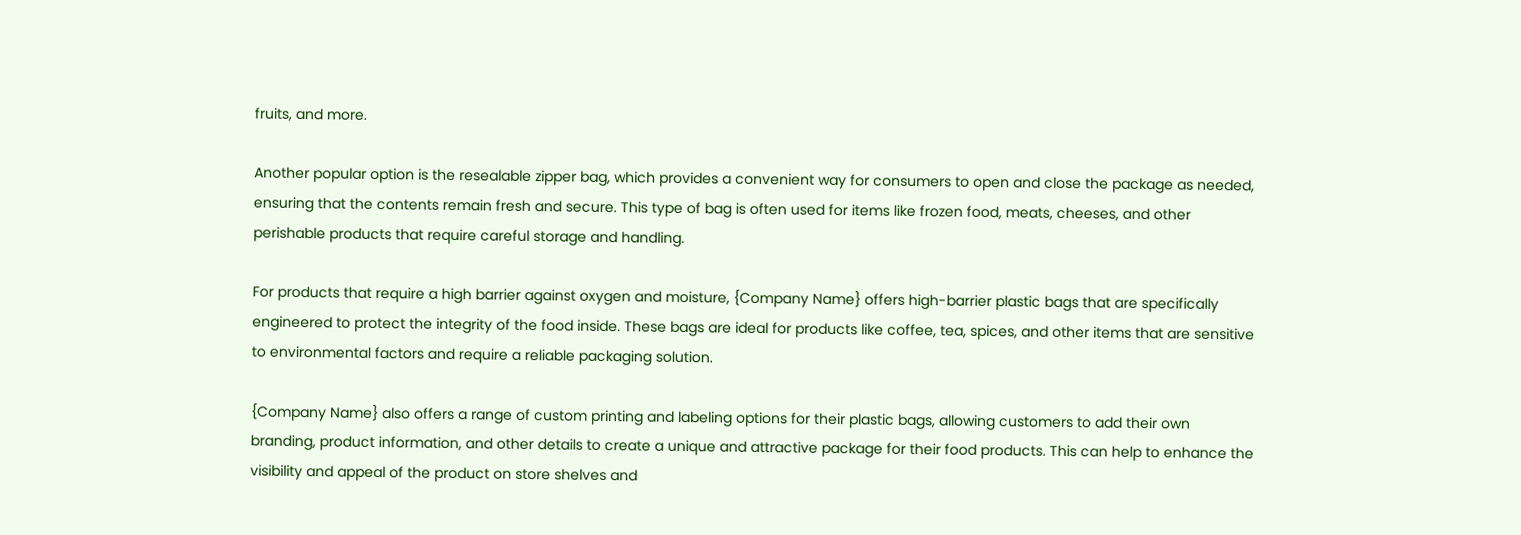fruits, and more.

Another popular option is the resealable zipper bag, which provides a convenient way for consumers to open and close the package as needed, ensuring that the contents remain fresh and secure. This type of bag is often used for items like frozen food, meats, cheeses, and other perishable products that require careful storage and handling.

For products that require a high barrier against oxygen and moisture, {Company Name} offers high-barrier plastic bags that are specifically engineered to protect the integrity of the food inside. These bags are ideal for products like coffee, tea, spices, and other items that are sensitive to environmental factors and require a reliable packaging solution.

{Company Name} also offers a range of custom printing and labeling options for their plastic bags, allowing customers to add their own branding, product information, and other details to create a unique and attractive package for their food products. This can help to enhance the visibility and appeal of the product on store shelves and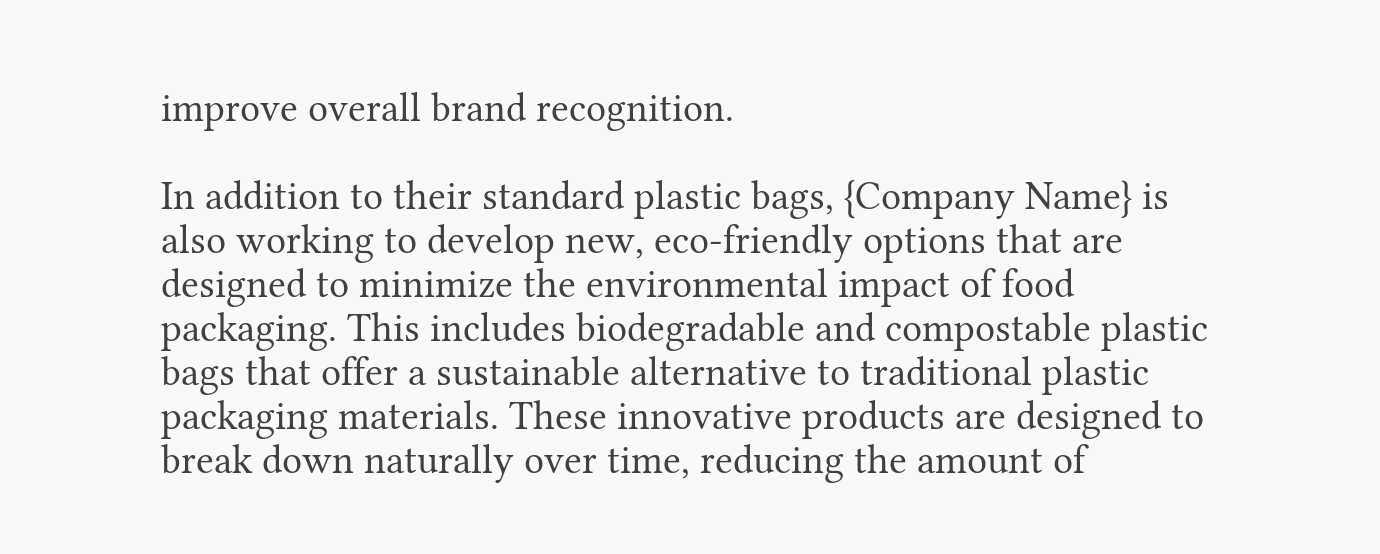improve overall brand recognition.

In addition to their standard plastic bags, {Company Name} is also working to develop new, eco-friendly options that are designed to minimize the environmental impact of food packaging. This includes biodegradable and compostable plastic bags that offer a sustainable alternative to traditional plastic packaging materials. These innovative products are designed to break down naturally over time, reducing the amount of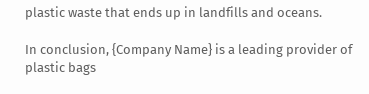plastic waste that ends up in landfills and oceans.

In conclusion, {Company Name} is a leading provider of plastic bags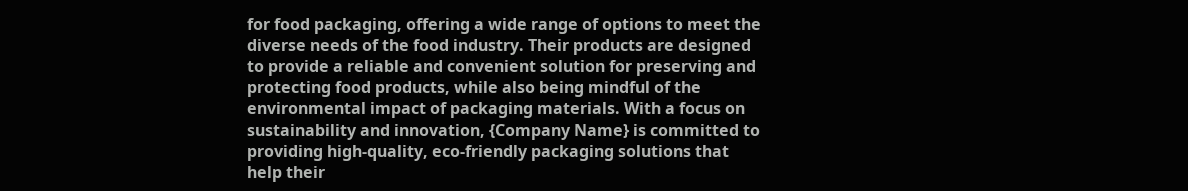for food packaging, offering a wide range of options to meet the diverse needs of the food industry. Their products are designed to provide a reliable and convenient solution for preserving and protecting food products, while also being mindful of the environmental impact of packaging materials. With a focus on sustainability and innovation, {Company Name} is committed to providing high-quality, eco-friendly packaging solutions that help their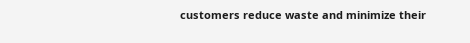customers reduce waste and minimize their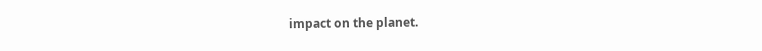impact on the planet.